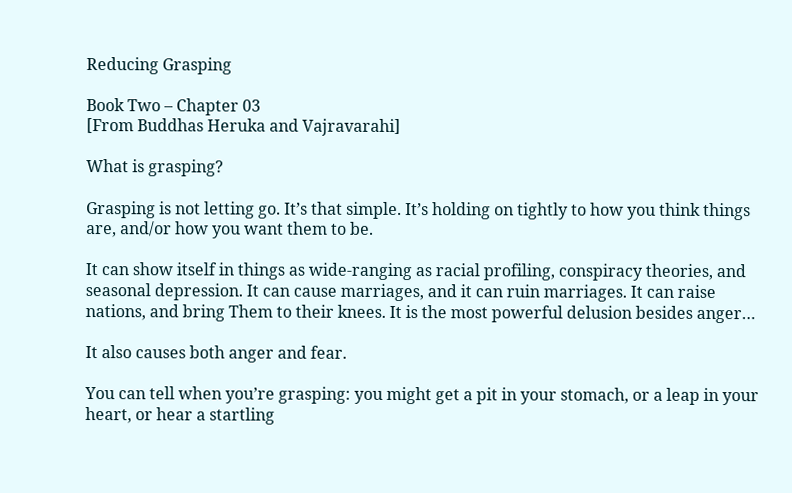Reducing Grasping

Book Two – Chapter 03
[From Buddhas Heruka and Vajravarahi]

What is grasping?

Grasping is not letting go. It’s that simple. It’s holding on tightly to how you think things are, and/or how you want them to be.

It can show itself in things as wide-ranging as racial profiling, conspiracy theories, and seasonal depression. It can cause marriages, and it can ruin marriages. It can raise nations, and bring Them to their knees. It is the most powerful delusion besides anger…

It also causes both anger and fear.

You can tell when you’re grasping: you might get a pit in your stomach, or a leap in your heart, or hear a startling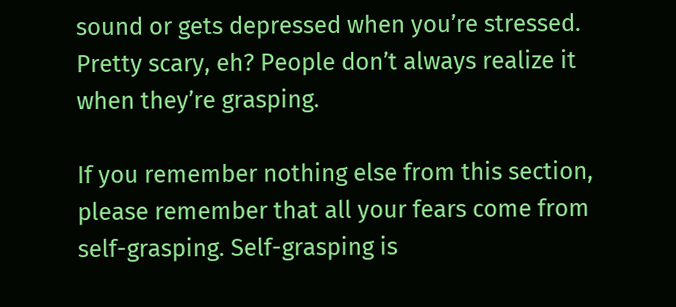sound or gets depressed when you’re stressed. Pretty scary, eh? People don’t always realize it when they’re grasping.

If you remember nothing else from this section, please remember that all your fears come from self-grasping. Self-grasping is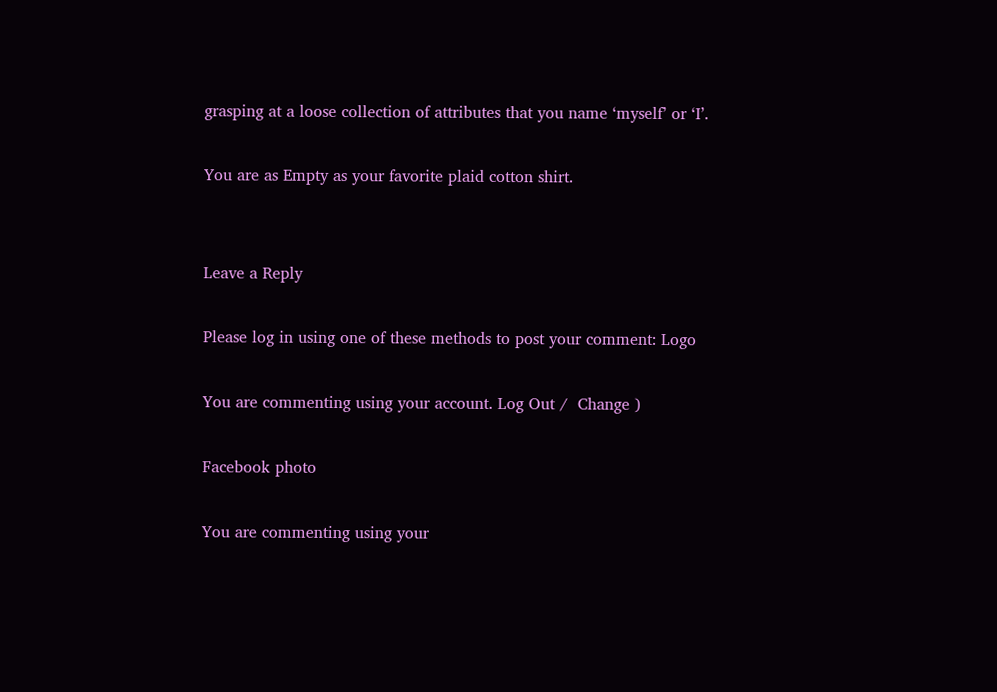grasping at a loose collection of attributes that you name ‘myself’ or ‘I’.

You are as Empty as your favorite plaid cotton shirt.


Leave a Reply

Please log in using one of these methods to post your comment: Logo

You are commenting using your account. Log Out /  Change )

Facebook photo

You are commenting using your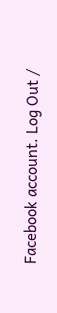Facebook account. Log Out /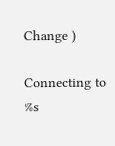Change )

Connecting to %s